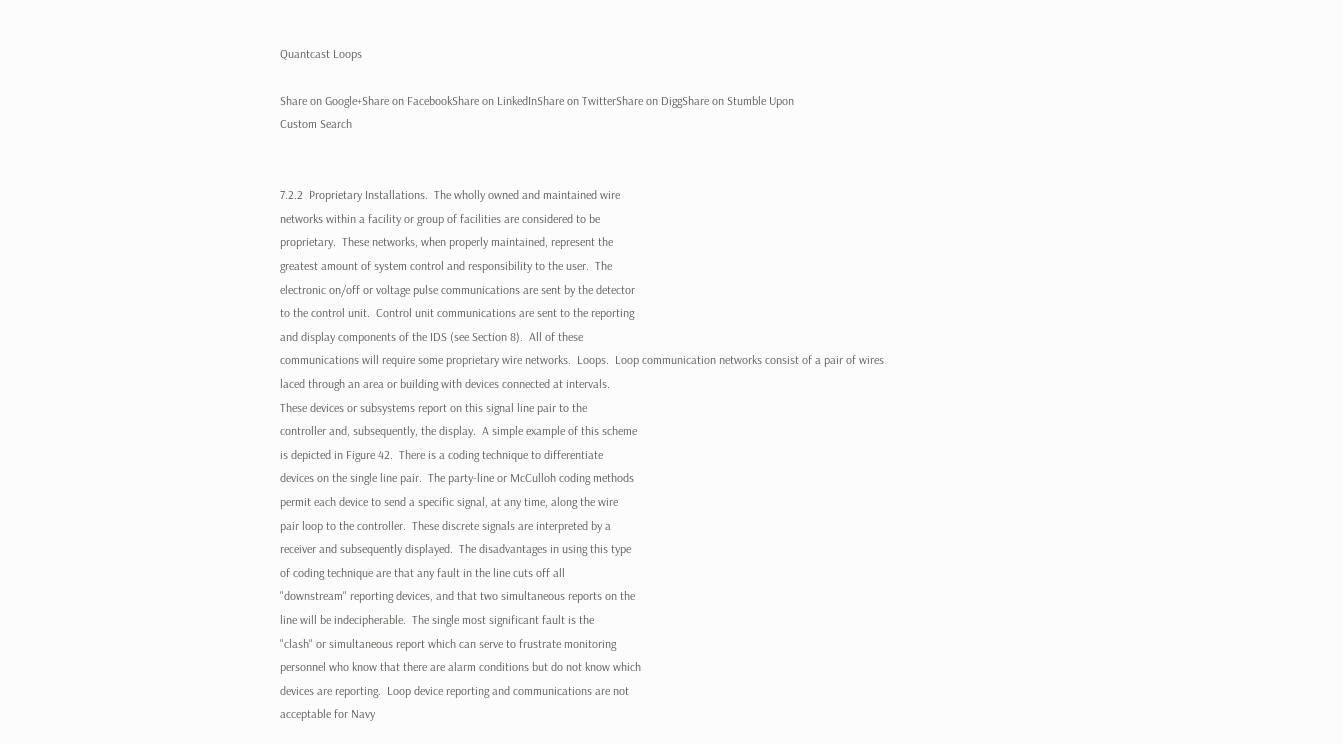Quantcast Loops

Share on Google+Share on FacebookShare on LinkedInShare on TwitterShare on DiggShare on Stumble Upon
Custom Search


7.2.2  Proprietary Installations.  The wholly owned and maintained wire
networks within a facility or group of facilities are considered to be
proprietary.  These networks, when properly maintained, represent the
greatest amount of system control and responsibility to the user.  The
electronic on/off or voltage pulse communications are sent by the detector
to the control unit.  Control unit communications are sent to the reporting
and display components of the IDS (see Section 8).  All of these
communications will require some proprietary wire networks.  Loops.  Loop communication networks consist of a pair of wires
laced through an area or building with devices connected at intervals.
These devices or subsystems report on this signal line pair to the
controller and, subsequently, the display.  A simple example of this scheme
is depicted in Figure 42.  There is a coding technique to differentiate
devices on the single line pair.  The party-line or McCulloh coding methods
permit each device to send a specific signal, at any time, along the wire
pair loop to the controller.  These discrete signals are interpreted by a
receiver and subsequently displayed.  The disadvantages in using this type
of coding technique are that any fault in the line cuts off all
"downstream" reporting devices, and that two simultaneous reports on the
line will be indecipherable.  The single most significant fault is the
"clash" or simultaneous report which can serve to frustrate monitoring
personnel who know that there are alarm conditions but do not know which
devices are reporting.  Loop device reporting and communications are not
acceptable for Navy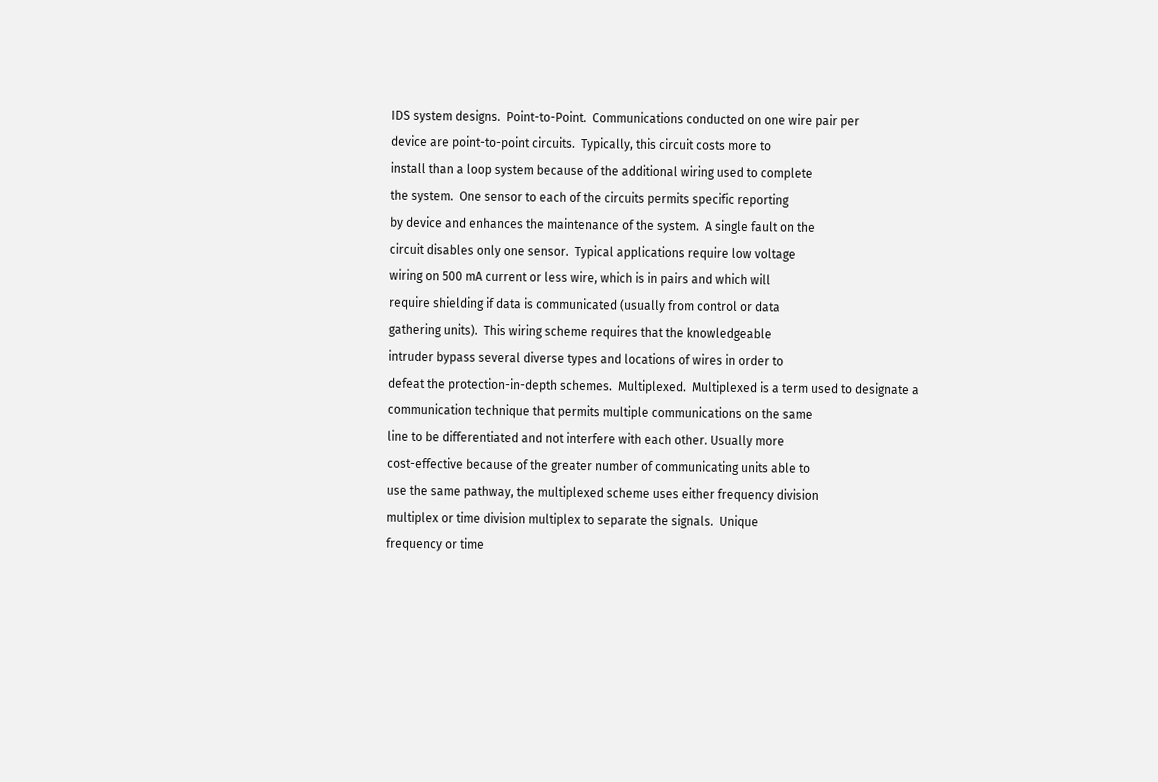IDS system designs.  Point-to-Point.  Communications conducted on one wire pair per
device are point-to-point circuits.  Typically, this circuit costs more to
install than a loop system because of the additional wiring used to complete
the system.  One sensor to each of the circuits permits specific reporting
by device and enhances the maintenance of the system.  A single fault on the
circuit disables only one sensor.  Typical applications require low voltage
wiring on 500 mA current or less wire, which is in pairs and which will
require shielding if data is communicated (usually from control or data
gathering units).  This wiring scheme requires that the knowledgeable
intruder bypass several diverse types and locations of wires in order to
defeat the protection-in-depth schemes.  Multiplexed.  Multiplexed is a term used to designate a
communication technique that permits multiple communications on the same
line to be differentiated and not interfere with each other. Usually more
cost-effective because of the greater number of communicating units able to
use the same pathway, the multiplexed scheme uses either frequency division
multiplex or time division multiplex to separate the signals.  Unique
frequency or time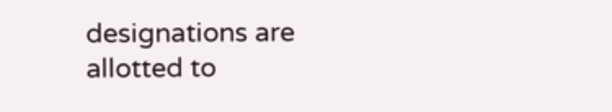designations are allotted to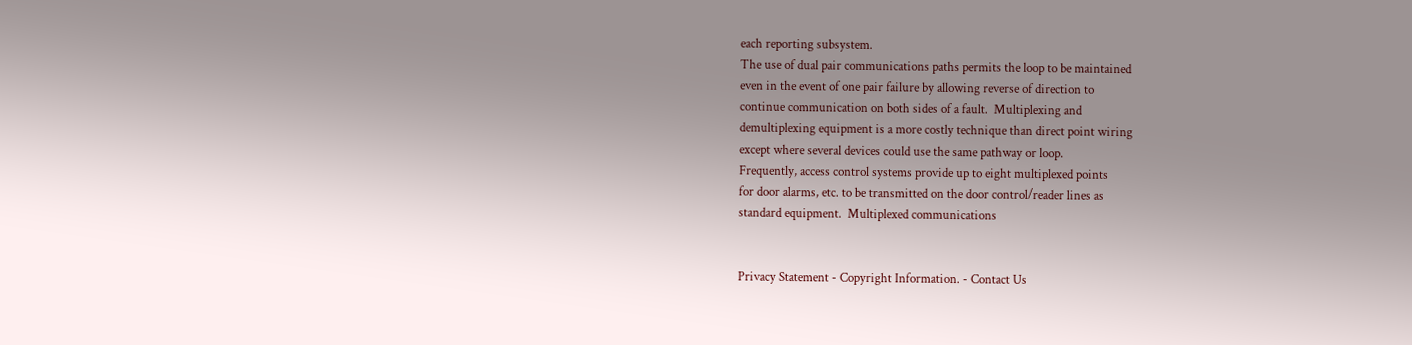each reporting subsystem.
The use of dual pair communications paths permits the loop to be maintained
even in the event of one pair failure by allowing reverse of direction to
continue communication on both sides of a fault.  Multiplexing and
demultiplexing equipment is a more costly technique than direct point wiring
except where several devices could use the same pathway or loop.
Frequently, access control systems provide up to eight multiplexed points
for door alarms, etc. to be transmitted on the door control/reader lines as
standard equipment.  Multiplexed communications


Privacy Statement - Copyright Information. - Contact Us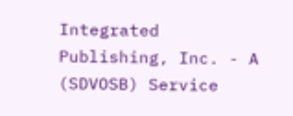Integrated Publishing, Inc. - A (SDVOSB) Service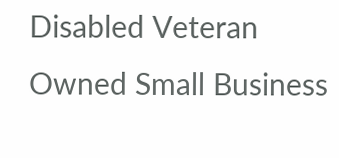Disabled Veteran Owned Small Business